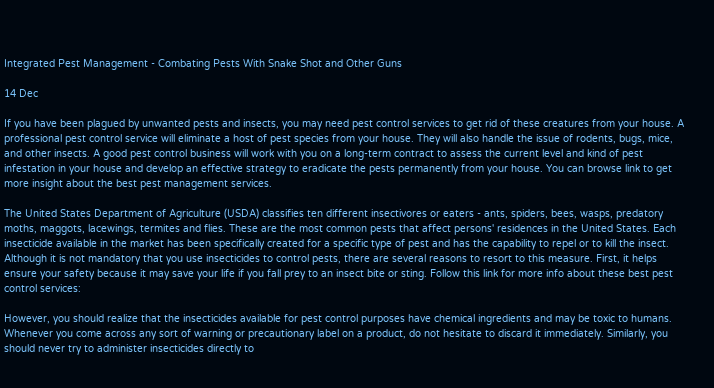Integrated Pest Management - Combating Pests With Snake Shot and Other Guns

14 Dec

If you have been plagued by unwanted pests and insects, you may need pest control services to get rid of these creatures from your house. A professional pest control service will eliminate a host of pest species from your house. They will also handle the issue of rodents, bugs, mice, and other insects. A good pest control business will work with you on a long-term contract to assess the current level and kind of pest infestation in your house and develop an effective strategy to eradicate the pests permanently from your house. You can browse link to get more insight about the best pest management services.

The United States Department of Agriculture (USDA) classifies ten different insectivores or eaters - ants, spiders, bees, wasps, predatory moths, maggots, lacewings, termites and flies. These are the most common pests that affect persons' residences in the United States. Each insecticide available in the market has been specifically created for a specific type of pest and has the capability to repel or to kill the insect. Although it is not mandatory that you use insecticides to control pests, there are several reasons to resort to this measure. First, it helps ensure your safety because it may save your life if you fall prey to an insect bite or sting. Follow this link for more info about these best pest control services:

However, you should realize that the insecticides available for pest control purposes have chemical ingredients and may be toxic to humans. Whenever you come across any sort of warning or precautionary label on a product, do not hesitate to discard it immediately. Similarly, you should never try to administer insecticides directly to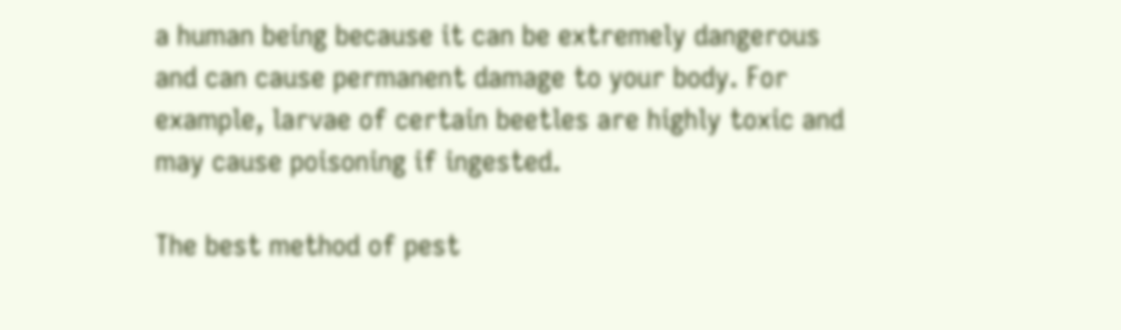a human being because it can be extremely dangerous and can cause permanent damage to your body. For example, larvae of certain beetles are highly toxic and may cause poisoning if ingested.

The best method of pest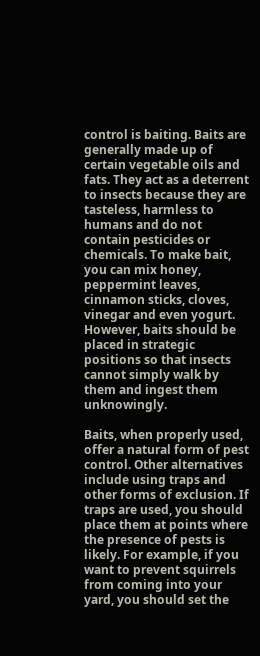control is baiting. Baits are generally made up of certain vegetable oils and fats. They act as a deterrent to insects because they are tasteless, harmless to humans and do not contain pesticides or chemicals. To make bait, you can mix honey, peppermint leaves, cinnamon sticks, cloves, vinegar and even yogurt. However, baits should be placed in strategic positions so that insects cannot simply walk by them and ingest them unknowingly.

Baits, when properly used, offer a natural form of pest control. Other alternatives include using traps and other forms of exclusion. If traps are used, you should place them at points where the presence of pests is likely. For example, if you want to prevent squirrels from coming into your yard, you should set the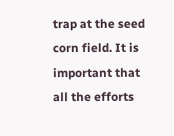trap at the seed corn field. It is important that all the efforts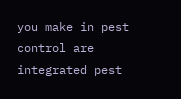you make in pest control are integrated pest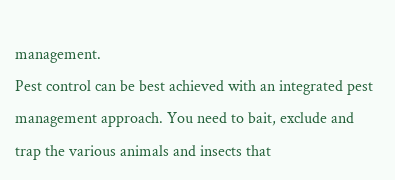management.
Pest control can be best achieved with an integrated pest management approach. You need to bait, exclude and trap the various animals and insects that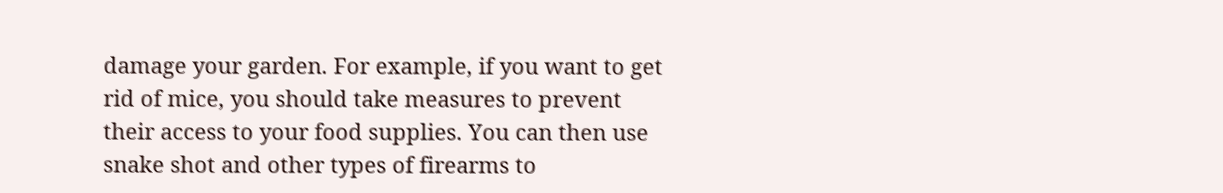damage your garden. For example, if you want to get rid of mice, you should take measures to prevent their access to your food supplies. You can then use snake shot and other types of firearms to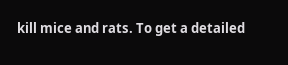kill mice and rats. To get a detailed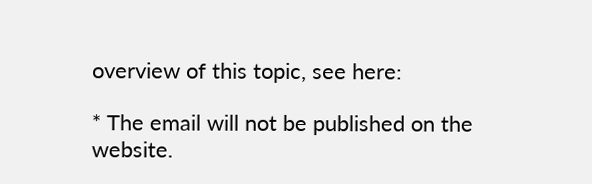overview of this topic, see here:

* The email will not be published on the website.